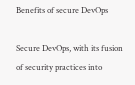Benefits of secure DevOps

Secure DevOps, with its fusion of security practices into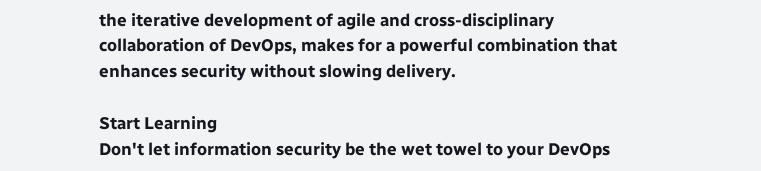the iterative development of agile and cross-disciplinary collaboration of DevOps, makes for a powerful combination that enhances security without slowing delivery.

Start Learning
Don't let information security be the wet towel to your DevOps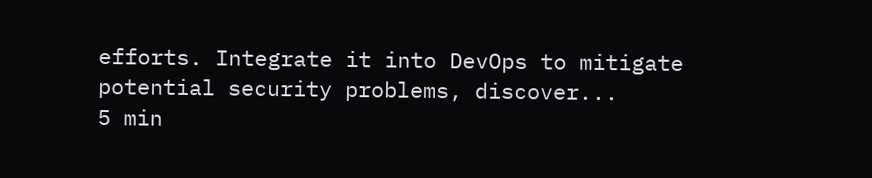efforts. Integrate it into DevOps to mitigate potential security problems, discover...
5 min